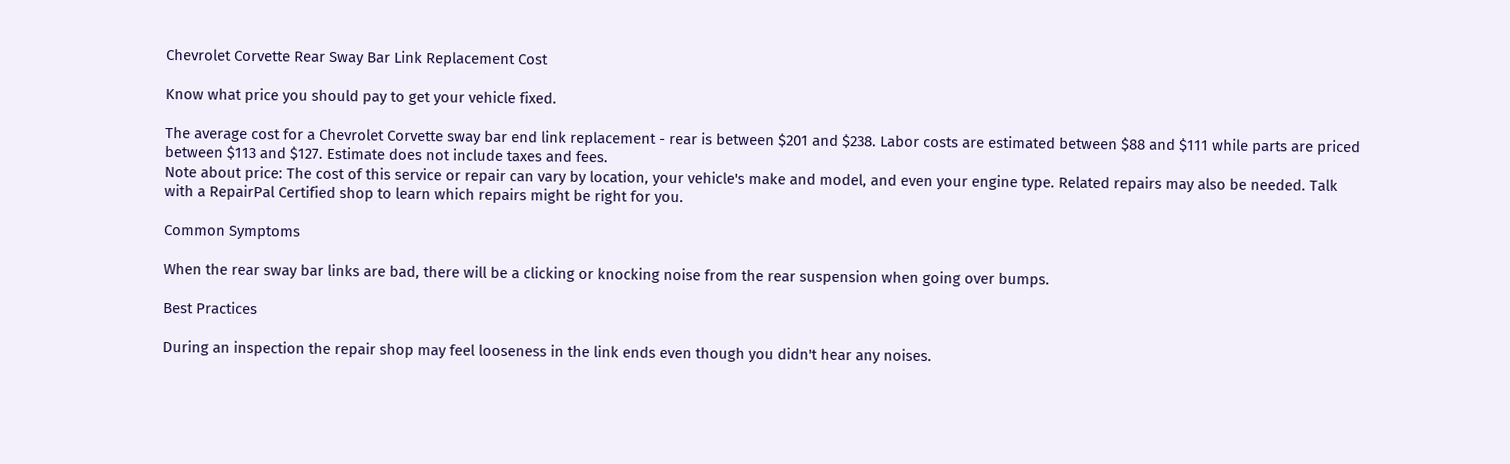Chevrolet Corvette Rear Sway Bar Link Replacement Cost

Know what price you should pay to get your vehicle fixed.

The average cost for a Chevrolet Corvette sway bar end link replacement - rear is between $201 and $238. Labor costs are estimated between $88 and $111 while parts are priced between $113 and $127. Estimate does not include taxes and fees.
Note about price: The cost of this service or repair can vary by location, your vehicle's make and model, and even your engine type. Related repairs may also be needed. Talk with a RepairPal Certified shop to learn which repairs might be right for you.

Common Symptoms

When the rear sway bar links are bad, there will be a clicking or knocking noise from the rear suspension when going over bumps.

Best Practices

During an inspection the repair shop may feel looseness in the link ends even though you didn't hear any noises.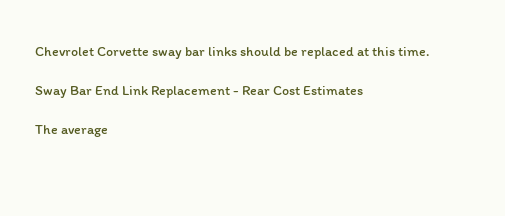Chevrolet Corvette sway bar links should be replaced at this time.

Sway Bar End Link Replacement - Rear Cost Estimates

The average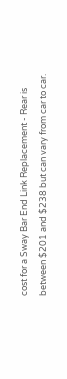cost for a Sway Bar End Link Replacement - Rear is between $201 and $238 but can vary from car to car.